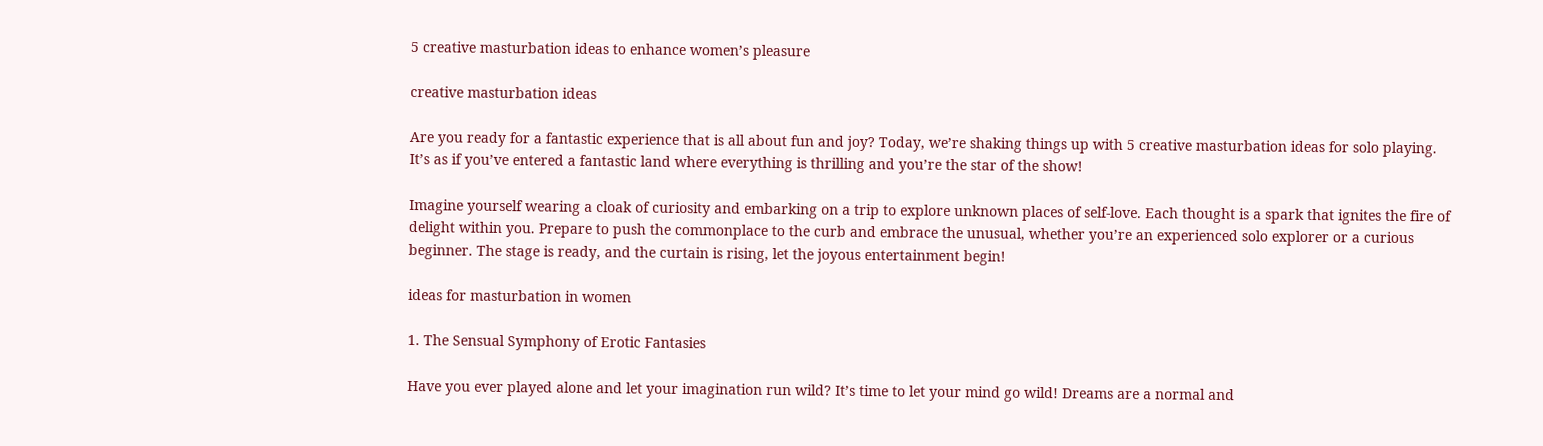5 creative masturbation ideas to enhance women’s pleasure

creative masturbation ideas

Are you ready for a fantastic experience that is all about fun and joy? Today, we’re shaking things up with 5 creative masturbation ideas for solo playing. It’s as if you’ve entered a fantastic land where everything is thrilling and you’re the star of the show!

Imagine yourself wearing a cloak of curiosity and embarking on a trip to explore unknown places of self-love. Each thought is a spark that ignites the fire of delight within you. Prepare to push the commonplace to the curb and embrace the unusual, whether you’re an experienced solo explorer or a curious beginner. The stage is ready, and the curtain is rising, let the joyous entertainment begin!

ideas for masturbation in women

1. The Sensual Symphony of Erotic Fantasies

Have you ever played alone and let your imagination run wild? It’s time to let your mind go wild! Dreams are a normal and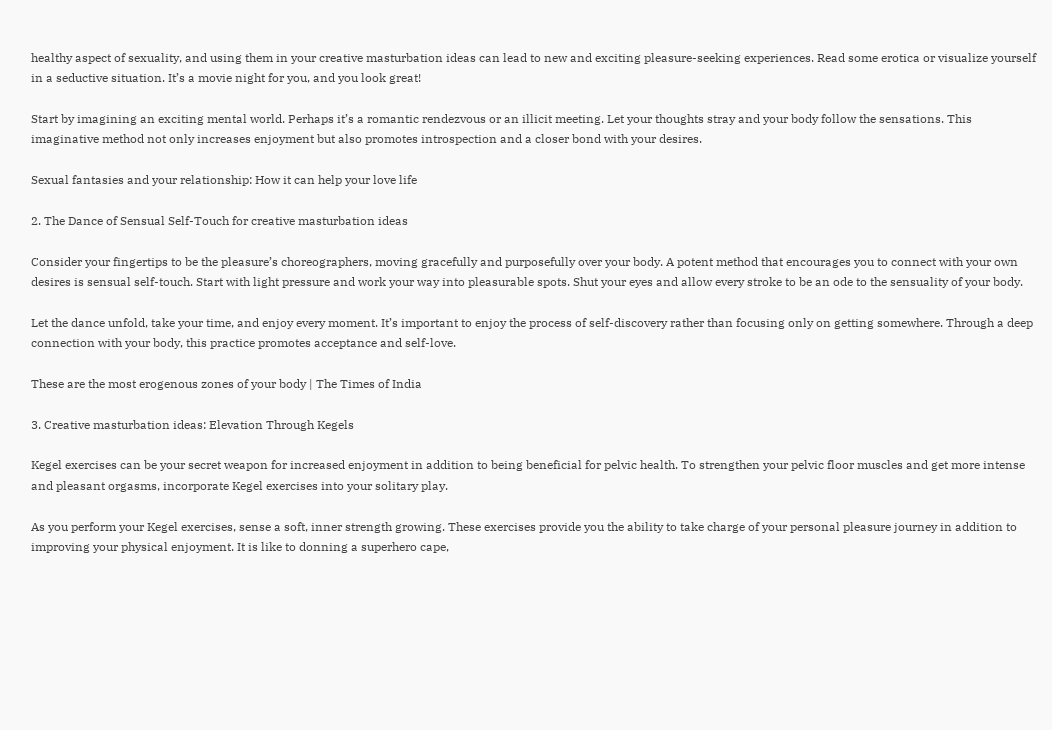healthy aspect of sexuality, and using them in your creative masturbation ideas can lead to new and exciting pleasure-seeking experiences. Read some erotica or visualize yourself in a seductive situation. It’s a movie night for you, and you look great!

Start by imagining an exciting mental world. Perhaps it’s a romantic rendezvous or an illicit meeting. Let your thoughts stray and your body follow the sensations. This imaginative method not only increases enjoyment but also promotes introspection and a closer bond with your desires.

Sexual fantasies and your relationship: How it can help your love life

2. The Dance of Sensual Self-Touch for creative masturbation ideas

Consider your fingertips to be the pleasure’s choreographers, moving gracefully and purposefully over your body. A potent method that encourages you to connect with your own desires is sensual self-touch. Start with light pressure and work your way into pleasurable spots. Shut your eyes and allow every stroke to be an ode to the sensuality of your body.

Let the dance unfold, take your time, and enjoy every moment. It’s important to enjoy the process of self-discovery rather than focusing only on getting somewhere. Through a deep connection with your body, this practice promotes acceptance and self-love.

These are the most erogenous zones of your body | The Times of India

3. Creative masturbation ideas: Elevation Through Kegels

Kegel exercises can be your secret weapon for increased enjoyment in addition to being beneficial for pelvic health. To strengthen your pelvic floor muscles and get more intense and pleasant orgasms, incorporate Kegel exercises into your solitary play.

As you perform your Kegel exercises, sense a soft, inner strength growing. These exercises provide you the ability to take charge of your personal pleasure journey in addition to improving your physical enjoyment. It is like to donning a superhero cape,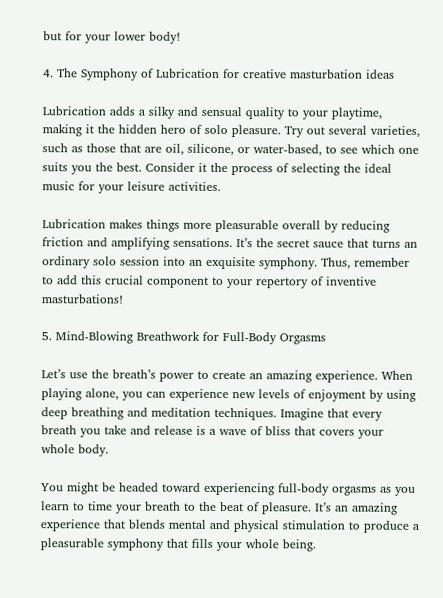but for your lower body!

4. The Symphony of Lubrication for creative masturbation ideas

Lubrication adds a silky and sensual quality to your playtime, making it the hidden hero of solo pleasure. Try out several varieties, such as those that are oil, silicone, or water-based, to see which one suits you the best. Consider it the process of selecting the ideal music for your leisure activities.

Lubrication makes things more pleasurable overall by reducing friction and amplifying sensations. It’s the secret sauce that turns an ordinary solo session into an exquisite symphony. Thus, remember to add this crucial component to your repertory of inventive masturbations!

5. Mind-Blowing Breathwork for Full-Body Orgasms

Let’s use the breath’s power to create an amazing experience. When playing alone, you can experience new levels of enjoyment by using deep breathing and meditation techniques. Imagine that every breath you take and release is a wave of bliss that covers your whole body.

You might be headed toward experiencing full-body orgasms as you learn to time your breath to the beat of pleasure. It’s an amazing experience that blends mental and physical stimulation to produce a pleasurable symphony that fills your whole being.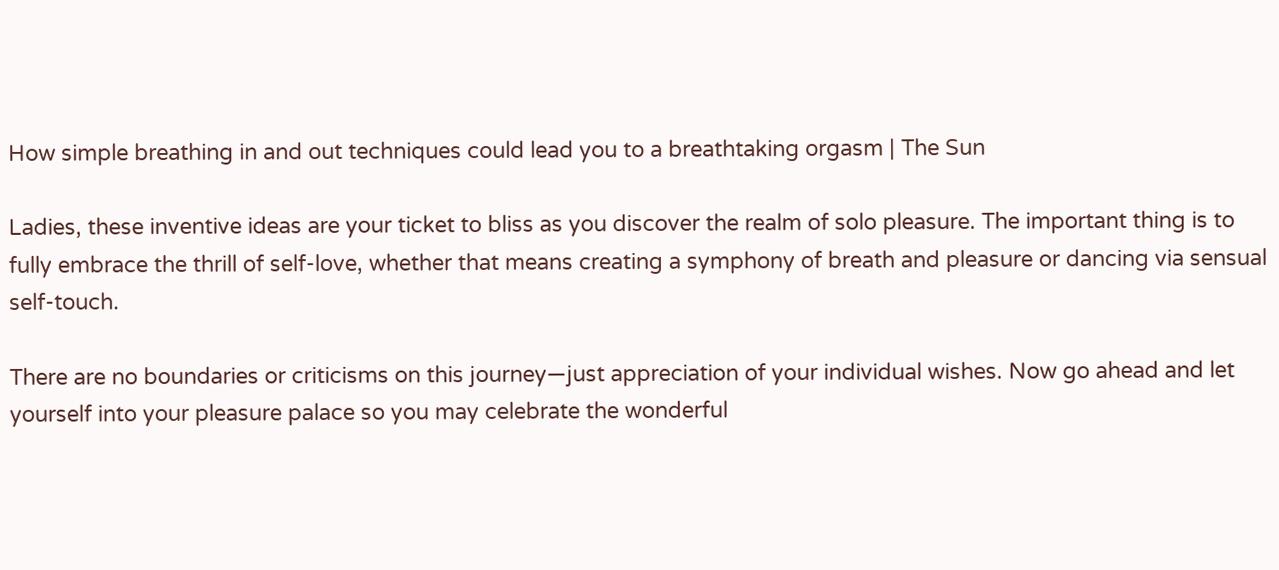How simple breathing in and out techniques could lead you to a breathtaking orgasm | The Sun

Ladies, these inventive ideas are your ticket to bliss as you discover the realm of solo pleasure. The important thing is to fully embrace the thrill of self-love, whether that means creating a symphony of breath and pleasure or dancing via sensual self-touch.

There are no boundaries or criticisms on this journey—just appreciation of your individual wishes. Now go ahead and let yourself into your pleasure palace so you may celebrate the wonderful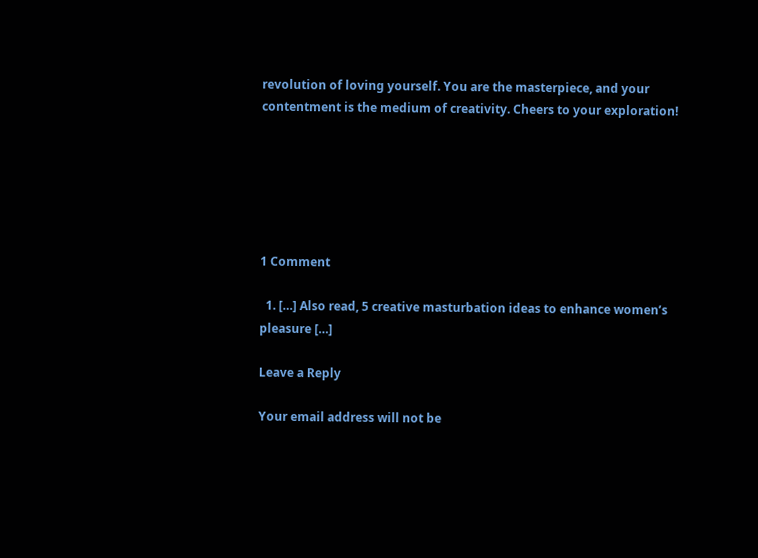revolution of loving yourself. You are the masterpiece, and your contentment is the medium of creativity. Cheers to your exploration!






1 Comment

  1. […] Also read, 5 creative masturbation ideas to enhance women’s pleasure […]

Leave a Reply

Your email address will not be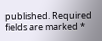published. Required fields are marked *